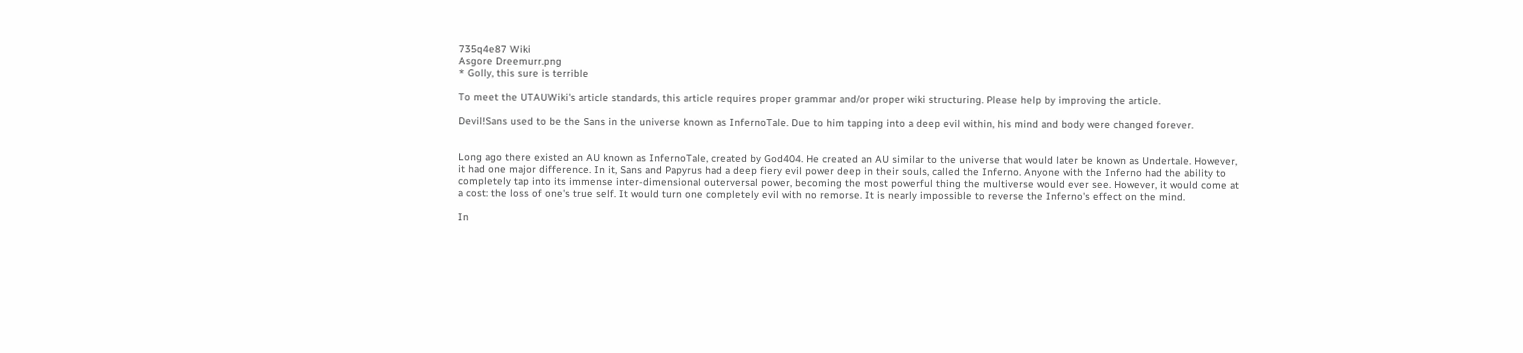735q4e87 Wiki
Asgore Dreemurr.png
* Golly, this sure is terrible

To meet the UTAUWiki's article standards, this article requires proper grammar and/or proper wiki structuring. Please help by improving the article.

Devil!Sans used to be the Sans in the universe known as InfernoTale. Due to him tapping into a deep evil within, his mind and body were changed forever.


Long ago there existed an AU known as InfernoTale, created by God404. He created an AU similar to the universe that would later be known as Undertale. However, it had one major difference. In it, Sans and Papyrus had a deep fiery evil power deep in their souls, called the Inferno. Anyone with the Inferno had the ability to completely tap into its immense inter-dimensional outerversal power, becoming the most powerful thing the multiverse would ever see. However, it would come at a cost: the loss of one's true self. It would turn one completely evil with no remorse. It is nearly impossible to reverse the Inferno's effect on the mind.

In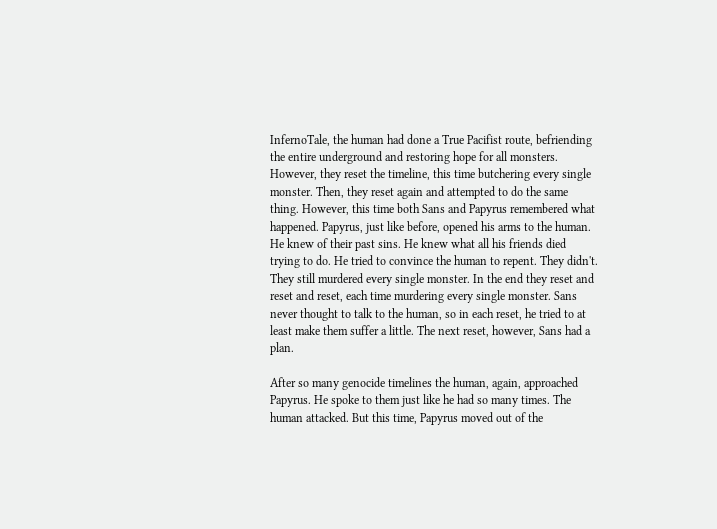InfernoTale, the human had done a True Pacifist route, befriending the entire underground and restoring hope for all monsters. However, they reset the timeline, this time butchering every single monster. Then, they reset again and attempted to do the same thing. However, this time both Sans and Papyrus remembered what happened. Papyrus, just like before, opened his arms to the human. He knew of their past sins. He knew what all his friends died trying to do. He tried to convince the human to repent. They didn't. They still murdered every single monster. In the end they reset and reset and reset, each time murdering every single monster. Sans never thought to talk to the human, so in each reset, he tried to at least make them suffer a little. The next reset, however, Sans had a plan.

After so many genocide timelines the human, again, approached Papyrus. He spoke to them just like he had so many times. The human attacked. But this time, Papyrus moved out of the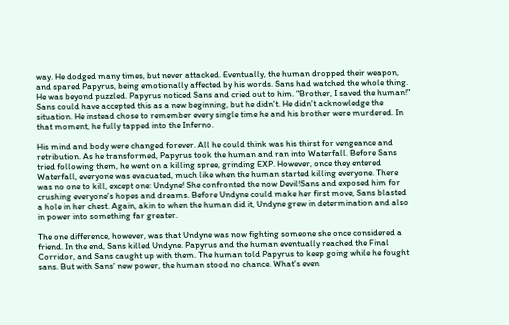way. He dodged many times, but never attacked. Eventually, the human dropped their weapon, and spared Papyrus, being emotionally affected by his words. Sans had watched the whole thing. He was beyond puzzled. Papyrus noticed Sans and cried out to him. "Brother, I saved the human!" Sans could have accepted this as a new beginning, but he didn't. He didn't acknowledge the situation. He instead chose to remember every single time he and his brother were murdered. In that moment, he fully tapped into the Inferno.

His mind and body were changed forever. All he could think was his thirst for vengeance and retribution. As he transformed, Papyrus took the human and ran into Waterfall. Before Sans tried following them, he went on a killing spree, grinding EXP. However, once they entered Waterfall, everyone was evacuated, much like when the human started killing everyone. There was no one to kill, except one: Undyne! She confronted the now Devil!Sans and exposed him for crushing everyone's hopes and dreams. Before Undyne could make her first move, Sans blasted a hole in her chest. Again, akin to when the human did it, Undyne grew in determination and also in power into something far greater.

The one difference, however, was that Undyne was now fighting someone she once considered a friend. In the end, Sans killed Undyne. Papyrus and the human eventually reached the Final Corridor, and Sans caught up with them. The human told Papyrus to keep going while he fought sans. But with Sans' new power, the human stood no chance. What's even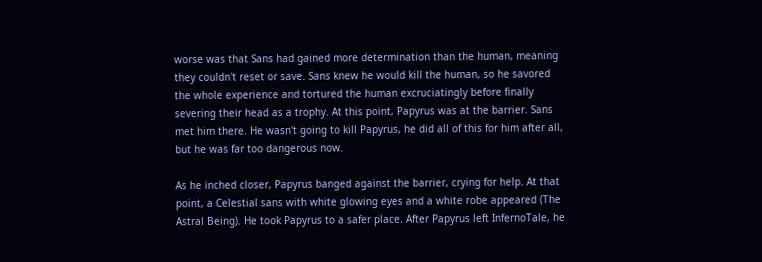worse was that Sans had gained more determination than the human, meaning they couldn't reset or save. Sans knew he would kill the human, so he savored the whole experience and tortured the human excruciatingly before finally severing their head as a trophy. At this point, Papyrus was at the barrier. Sans met him there. He wasn't going to kill Papyrus, he did all of this for him after all, but he was far too dangerous now.

As he inched closer, Papyrus banged against the barrier, crying for help. At that point, a Celestial sans with white glowing eyes and a white robe appeared (The Astral Being). He took Papyrus to a safer place. After Papyrus left InfernoTale, he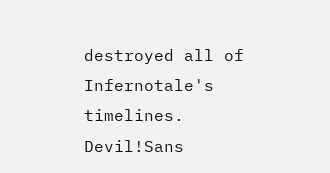destroyed all of Infernotale's timelines. Devil!Sans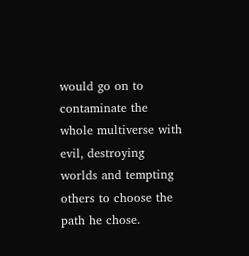would go on to contaminate the whole multiverse with evil, destroying worlds and tempting others to choose the path he chose.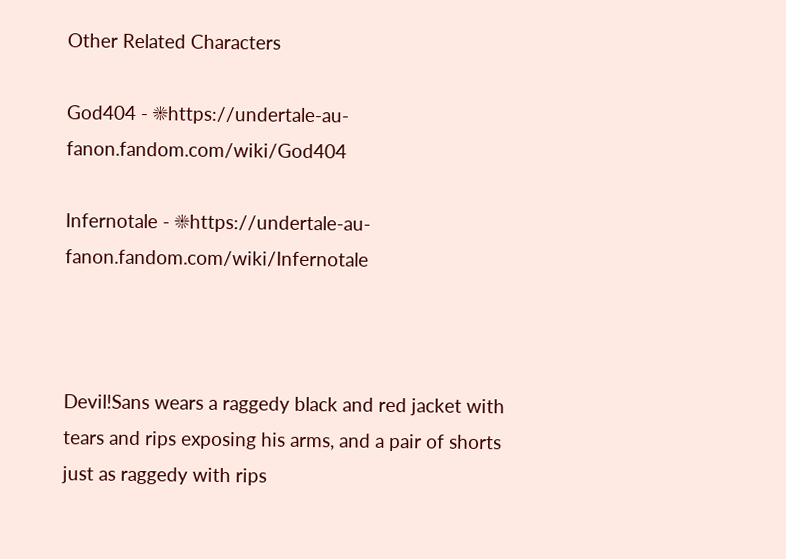Other Related Characters

God404 - ☀https://undertale-au-fanon.fandom.com/wiki/God404

Infernotale - ☀https://undertale-au-fanon.fandom.com/wiki/Infernotale



Devil!Sans wears a raggedy black and red jacket with tears and rips exposing his arms, and a pair of shorts just as raggedy with rips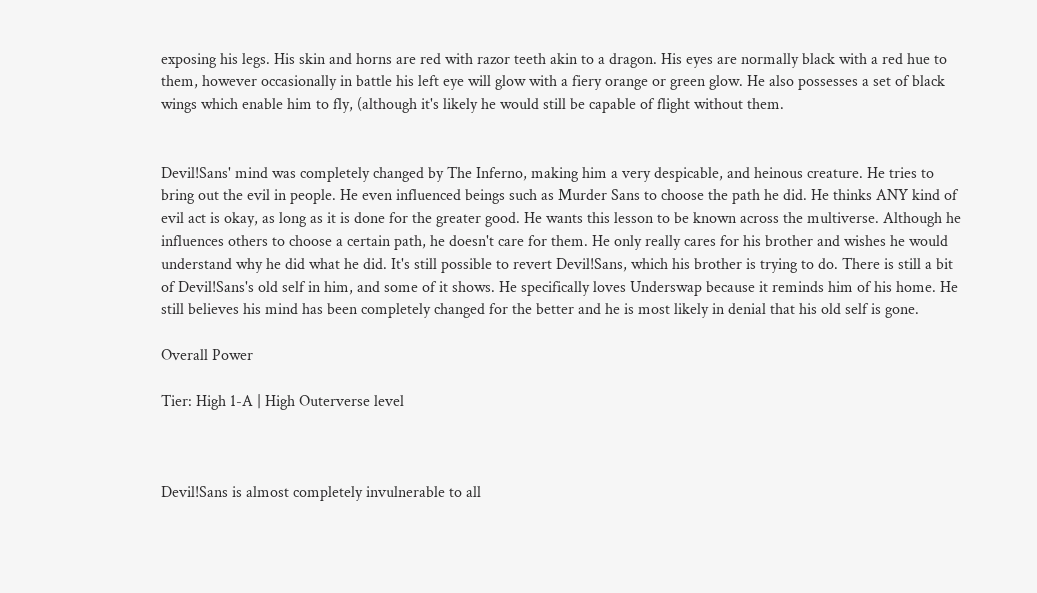exposing his legs. His skin and horns are red with razor teeth akin to a dragon. His eyes are normally black with a red hue to them, however occasionally in battle his left eye will glow with a fiery orange or green glow. He also possesses a set of black wings which enable him to fly, (although it's likely he would still be capable of flight without them.


Devil!Sans' mind was completely changed by The Inferno, making him a very despicable, and heinous creature. He tries to bring out the evil in people. He even influenced beings such as Murder Sans to choose the path he did. He thinks ANY kind of evil act is okay, as long as it is done for the greater good. He wants this lesson to be known across the multiverse. Although he influences others to choose a certain path, he doesn't care for them. He only really cares for his brother and wishes he would understand why he did what he did. It's still possible to revert Devil!Sans, which his brother is trying to do. There is still a bit of Devil!Sans's old self in him, and some of it shows. He specifically loves Underswap because it reminds him of his home. He still believes his mind has been completely changed for the better and he is most likely in denial that his old self is gone.

Overall Power

Tier: High 1-A | High Outerverse level



Devil!Sans is almost completely invulnerable to all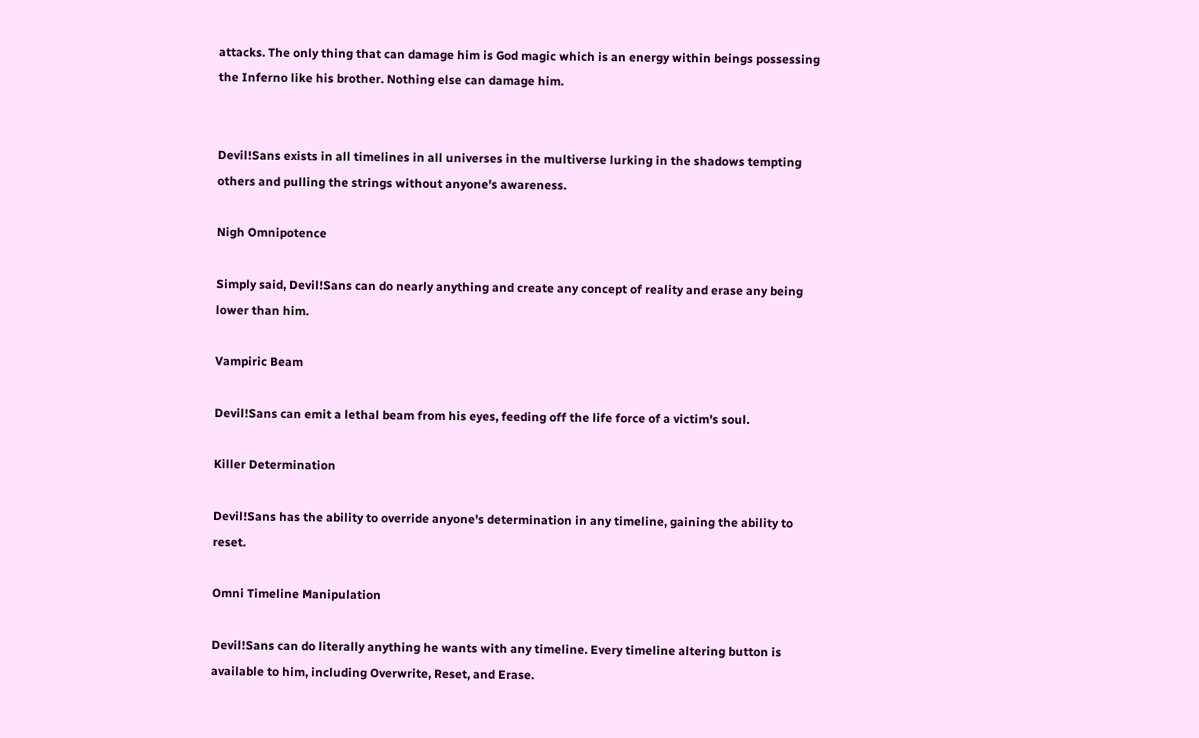attacks. The only thing that can damage him is God magic which is an energy within beings possessing the Inferno like his brother. Nothing else can damage him.


Devil!Sans exists in all timelines in all universes in the multiverse lurking in the shadows tempting others and pulling the strings without anyone's awareness.

Nigh Omnipotence

Simply said, Devil!Sans can do nearly anything and create any concept of reality and erase any being lower than him.

Vampiric Beam

Devil!Sans can emit a lethal beam from his eyes, feeding off the life force of a victim's soul.

Killer Determination

Devil!Sans has the ability to override anyone's determination in any timeline, gaining the ability to reset.

Omni Timeline Manipulation

Devil!Sans can do literally anything he wants with any timeline. Every timeline altering button is available to him, including Overwrite, Reset, and Erase.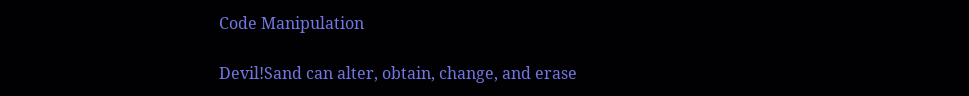Code Manipulation

Devil!Sand can alter, obtain, change, and erase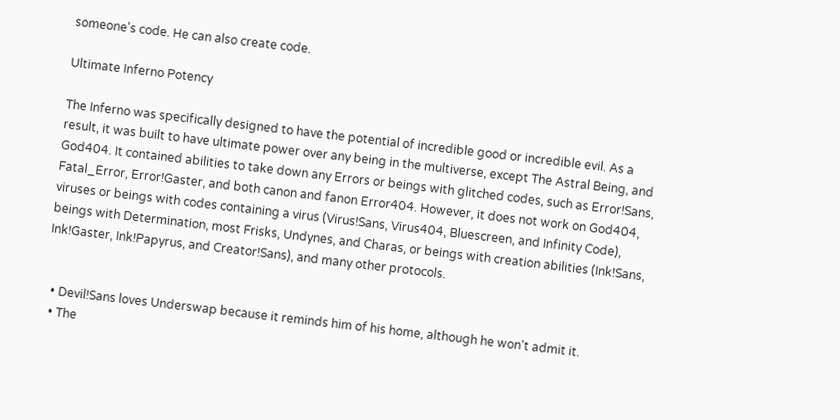someone's code. He can also create code.

Ultimate Inferno Potency

The Inferno was specifically designed to have the potential of incredible good or incredible evil. As a result, it was built to have ultimate power over any being in the multiverse, except The Astral Being, and God404. It contained abilities to take down any Errors or beings with glitched codes, such as Error!Sans, Fatal_Error, Error!Gaster, and both canon and fanon Error404. However, it does not work on God404, viruses or beings with codes containing a virus (Virus!Sans, Virus404, Bluescreen, and Infinity Code), beings with Determination, most Frisks, Undynes, and Charas, or beings with creation abilities (Ink!Sans, Ink!Gaster, Ink!Papyrus, and Creator!Sans), and many other protocols.


  • Devil!Sans loves Underswap because it reminds him of his home, although he won't admit it.
  • The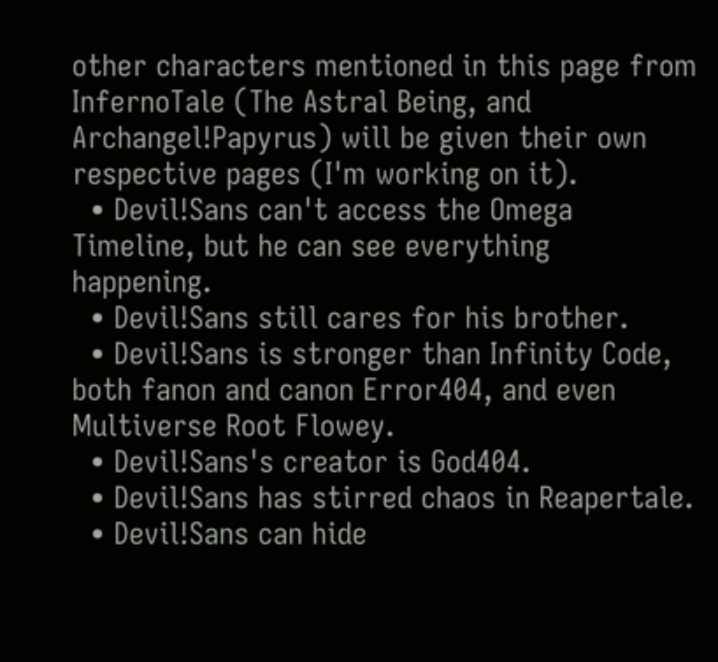other characters mentioned in this page from InfernoTale (The Astral Being, and Archangel!Papyrus) will be given their own respective pages (I'm working on it).
  • Devil!Sans can't access the Omega Timeline, but he can see everything happening.
  • Devil!Sans still cares for his brother.
  • Devil!Sans is stronger than Infinity Code, both fanon and canon Error404, and even Multiverse Root Flowey.
  • Devil!Sans's creator is God404.
  • Devil!Sans has stirred chaos in Reapertale.
  • Devil!Sans can hide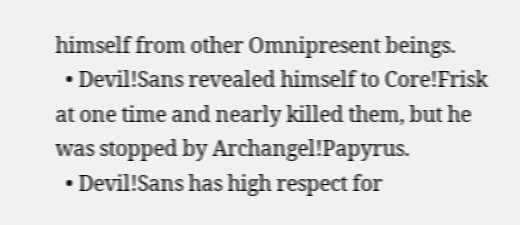himself from other Omnipresent beings.
  • Devil!Sans revealed himself to Core!Frisk at one time and nearly killed them, but he was stopped by Archangel!Papyrus.
  • Devil!Sans has high respect for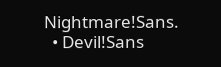Nightmare!Sans.
  • Devil!Sans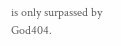is only surpassed by God404.